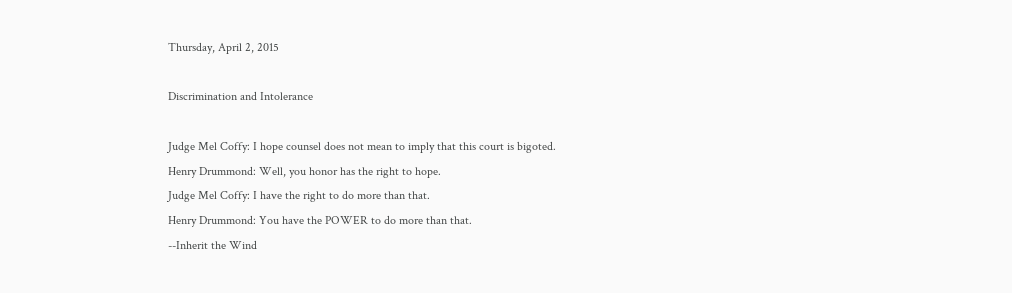Thursday, April 2, 2015

Discrimination and Intolerance

Judge Mel Coffy: I hope counsel does not mean to imply that this court is bigoted.
Henry Drummond: Well, you honor has the right to hope.
Judge Mel Coffy: I have the right to do more than that.
Henry Drummond: You have the POWER to do more than that.
--Inherit the Wind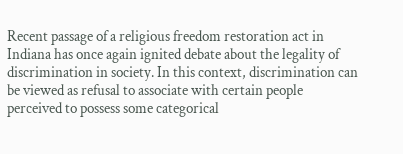Recent passage of a religious freedom restoration act in Indiana has once again ignited debate about the legality of discrimination in society. In this context, discrimination can be viewed as refusal to associate with certain people perceived to possess some categorical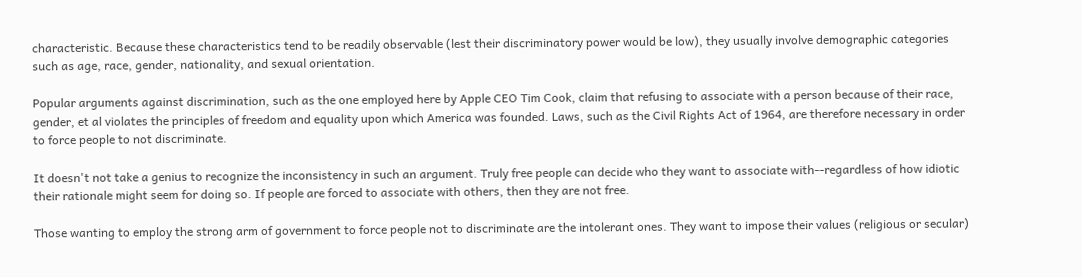characteristic. Because these characteristics tend to be readily observable (lest their discriminatory power would be low), they usually involve demographic categories such as age, race, gender, nationality, and sexual orientation.

Popular arguments against discrimination, such as the one employed here by Apple CEO Tim Cook, claim that refusing to associate with a person because of their race, gender, et al violates the principles of freedom and equality upon which America was founded. Laws, such as the Civil Rights Act of 1964, are therefore necessary in order to force people to not discriminate.

It doesn't not take a genius to recognize the inconsistency in such an argument. Truly free people can decide who they want to associate with--regardless of how idiotic their rationale might seem for doing so. If people are forced to associate with others, then they are not free.

Those wanting to employ the strong arm of government to force people not to discriminate are the intolerant ones. They want to impose their values (religious or secular)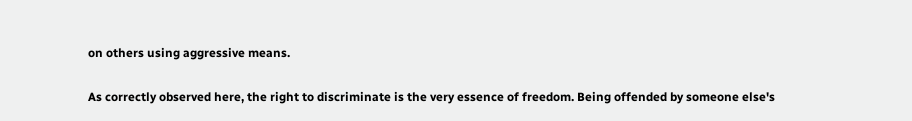on others using aggressive means.

As correctly observed here, the right to discriminate is the very essence of freedom. Being offended by someone else's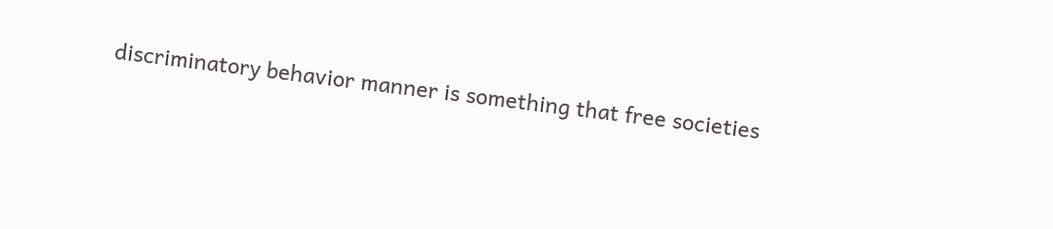discriminatory behavior manner is something that free societies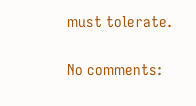must tolerate.

No comments: